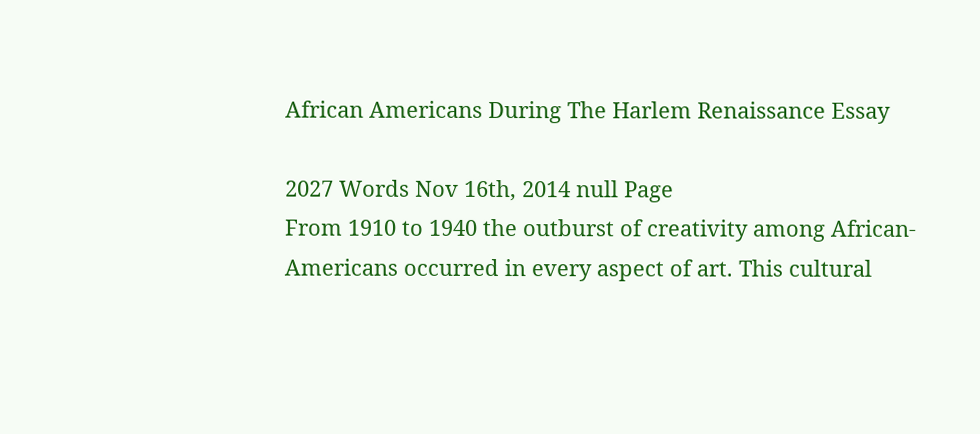African Americans During The Harlem Renaissance Essay

2027 Words Nov 16th, 2014 null Page
From 1910 to 1940 the outburst of creativity among African-Americans occurred in every aspect of art. This cultural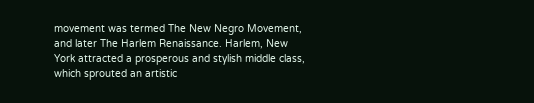movement was termed The New Negro Movement, and later The Harlem Renaissance. Harlem, New York attracted a prosperous and stylish middle class, which sprouted an artistic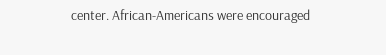center. African-Americans were encouraged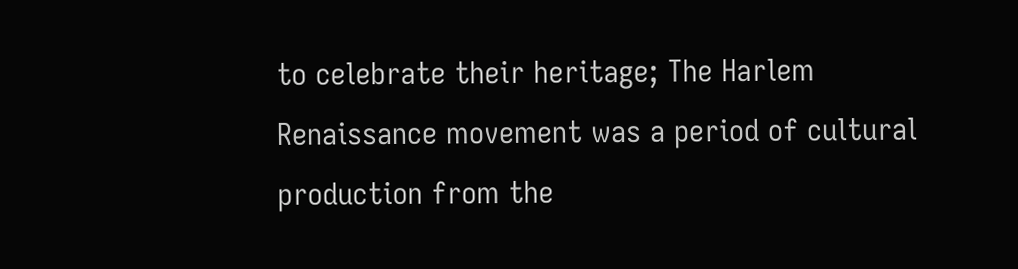to celebrate their heritage; The Harlem Renaissance movement was a period of cultural production from the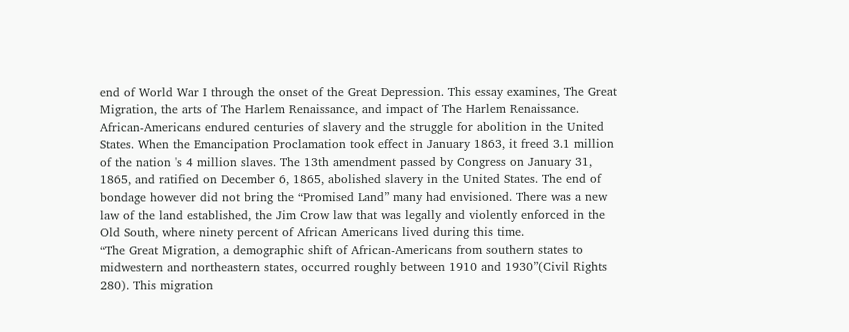end of World War I through the onset of the Great Depression. This essay examines, The Great Migration, the arts of The Harlem Renaissance, and impact of The Harlem Renaissance.
African-Americans endured centuries of slavery and the struggle for abolition in the United States. When the Emancipation Proclamation took effect in January 1863, it freed 3.1 million of the nation 's 4 million slaves. The 13th amendment passed by Congress on January 31, 1865, and ratified on December 6, 1865, abolished slavery in the United States. The end of bondage however did not bring the “Promised Land” many had envisioned. There was a new law of the land established, the Jim Crow law that was legally and violently enforced in the Old South, where ninety percent of African Americans lived during this time.
“The Great Migration, a demographic shift of African-Americans from southern states to midwestern and northeastern states, occurred roughly between 1910 and 1930”(Civil Rights 280). This migration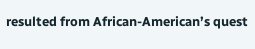resulted from African-American’s quest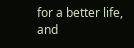for a better life, and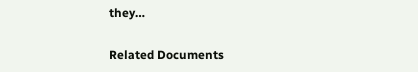they…

Related Documents